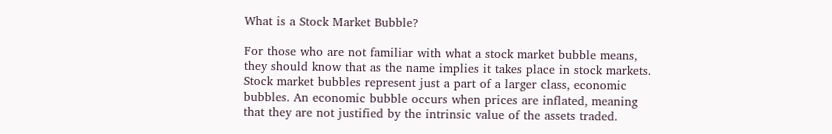What is a Stock Market Bubble?

For those who are not familiar with what a stock market bubble means, they should know that as the name implies it takes place in stock markets. Stock market bubbles represent just a part of a larger class, economic bubbles. An economic bubble occurs when prices are inflated, meaning that they are not justified by the intrinsic value of the assets traded.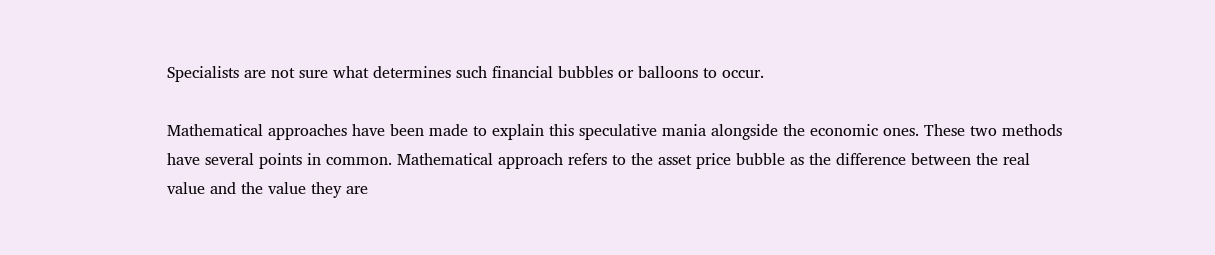Specialists are not sure what determines such financial bubbles or balloons to occur.

Mathematical approaches have been made to explain this speculative mania alongside the economic ones. These two methods have several points in common. Mathematical approach refers to the asset price bubble as the difference between the real value and the value they are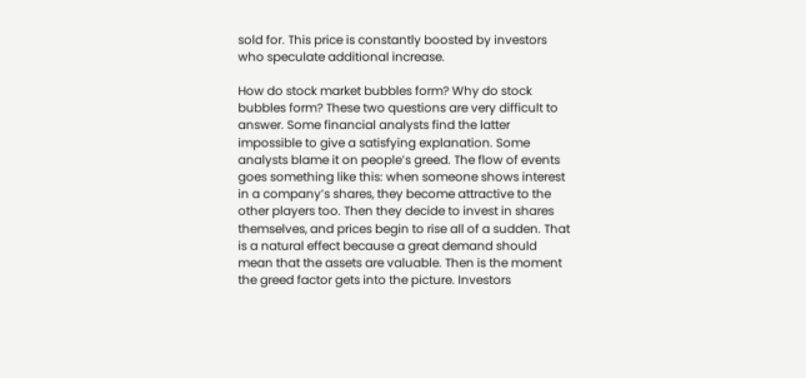sold for. This price is constantly boosted by investors who speculate additional increase.

How do stock market bubbles form? Why do stock bubbles form? These two questions are very difficult to answer. Some financial analysts find the latter impossible to give a satisfying explanation. Some analysts blame it on people’s greed. The flow of events goes something like this: when someone shows interest in a company’s shares, they become attractive to the other players too. Then they decide to invest in shares themselves, and prices begin to rise all of a sudden. That is a natural effect because a great demand should mean that the assets are valuable. Then is the moment the greed factor gets into the picture. Investors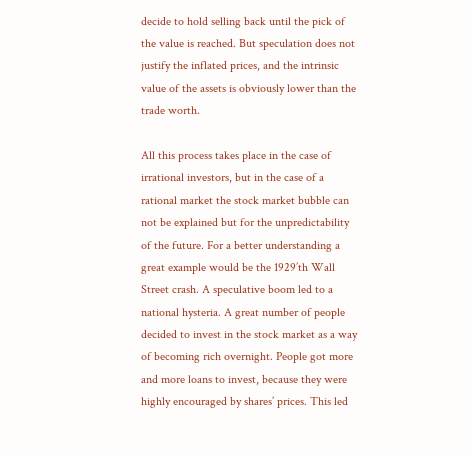decide to hold selling back until the pick of the value is reached. But speculation does not justify the inflated prices, and the intrinsic value of the assets is obviously lower than the trade worth.

All this process takes place in the case of irrational investors, but in the case of a rational market the stock market bubble can not be explained but for the unpredictability of the future. For a better understanding a great example would be the 1929’th Wall Street crash. A speculative boom led to a national hysteria. A great number of people decided to invest in the stock market as a way of becoming rich overnight. People got more and more loans to invest, because they were highly encouraged by shares’ prices. This led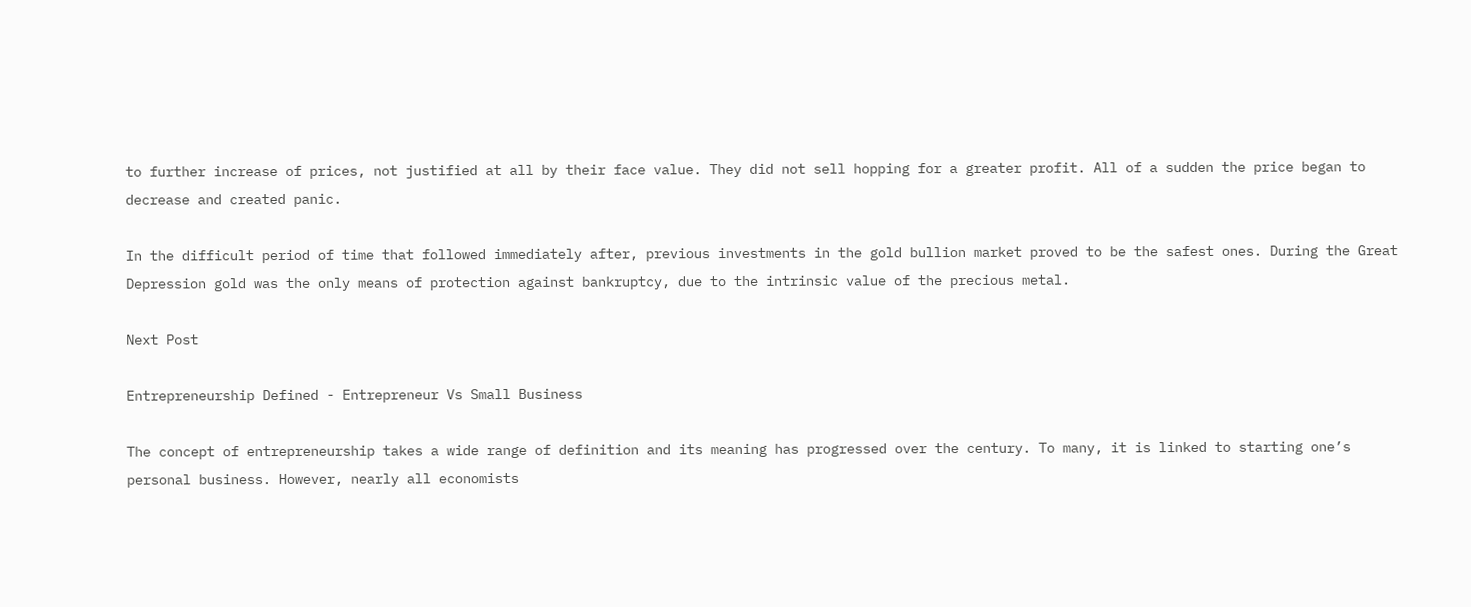to further increase of prices, not justified at all by their face value. They did not sell hopping for a greater profit. All of a sudden the price began to decrease and created panic.

In the difficult period of time that followed immediately after, previous investments in the gold bullion market proved to be the safest ones. During the Great Depression gold was the only means of protection against bankruptcy, due to the intrinsic value of the precious metal.

Next Post

Entrepreneurship Defined - Entrepreneur Vs Small Business

The concept of entrepreneurship takes a wide range of definition and its meaning has progressed over the century. To many, it is linked to starting one’s personal business. However, nearly all economists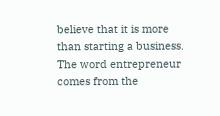believe that it is more than starting a business. The word entrepreneur comes from the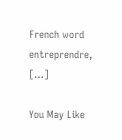French word entreprendre, […]

You May Like